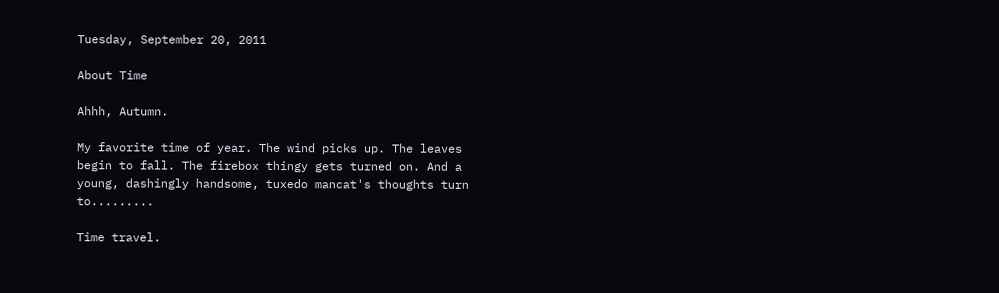Tuesday, September 20, 2011

About Time

Ahhh, Autumn.

My favorite time of year. The wind picks up. The leaves begin to fall. The firebox thingy gets turned on. And a young, dashingly handsome, tuxedo mancat's thoughts turn to.........

Time travel.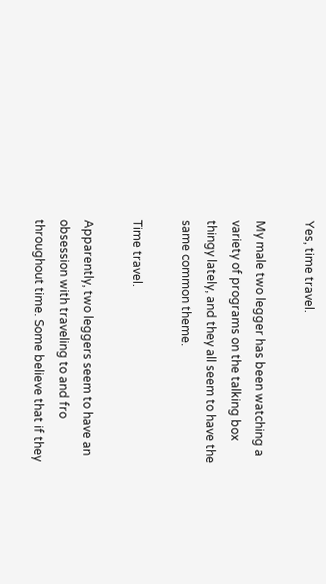Yes, time travel.

My male two legger has been watching a variety of programs on the talking box thingy lately, and they all seem to have the same common theme.

Time travel.

Apparently, two leggers seem to have an obsession with traveling to and fro throughout time. Some believe that if they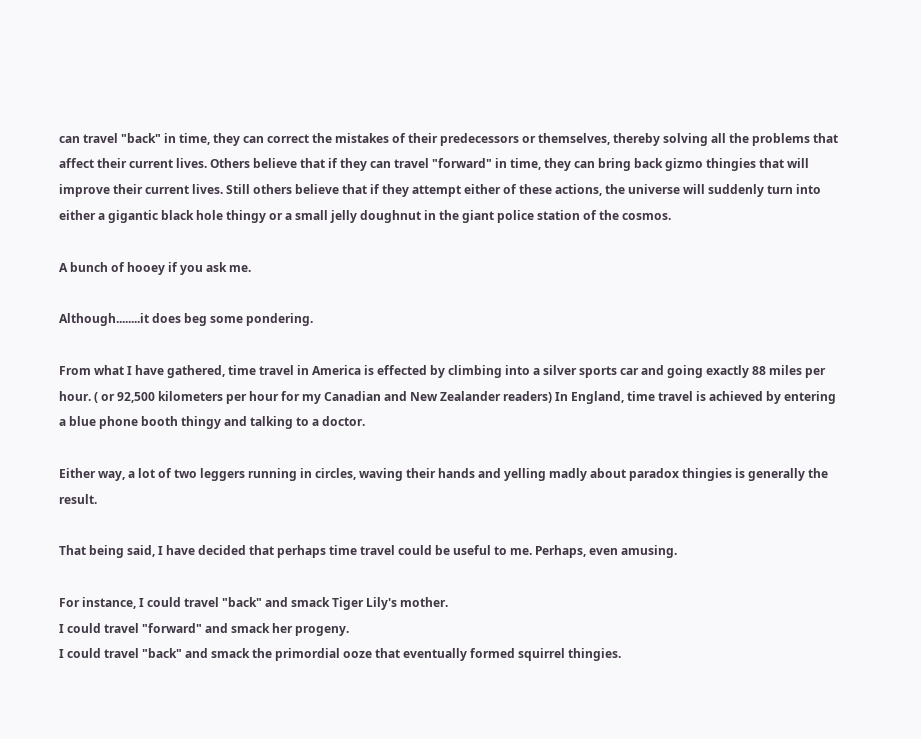can travel "back" in time, they can correct the mistakes of their predecessors or themselves, thereby solving all the problems that affect their current lives. Others believe that if they can travel "forward" in time, they can bring back gizmo thingies that will improve their current lives. Still others believe that if they attempt either of these actions, the universe will suddenly turn into either a gigantic black hole thingy or a small jelly doughnut in the giant police station of the cosmos.

A bunch of hooey if you ask me.

Although........it does beg some pondering.

From what I have gathered, time travel in America is effected by climbing into a silver sports car and going exactly 88 miles per hour. ( or 92,500 kilometers per hour for my Canadian and New Zealander readers) In England, time travel is achieved by entering a blue phone booth thingy and talking to a doctor.

Either way, a lot of two leggers running in circles, waving their hands and yelling madly about paradox thingies is generally the result.

That being said, I have decided that perhaps time travel could be useful to me. Perhaps, even amusing.

For instance, I could travel "back" and smack Tiger Lily's mother.
I could travel "forward" and smack her progeny.
I could travel "back" and smack the primordial ooze that eventually formed squirrel thingies.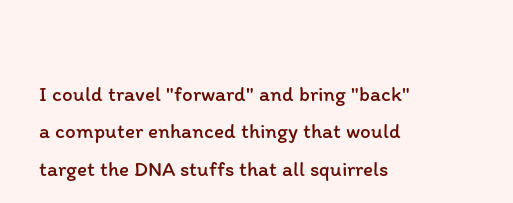I could travel "forward" and bring "back" a computer enhanced thingy that would target the DNA stuffs that all squirrels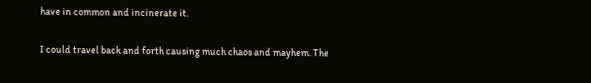have in common and incinerate it.

I could travel back and forth causing much chaos and mayhem. The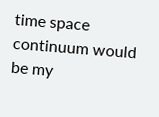time space continuum would be my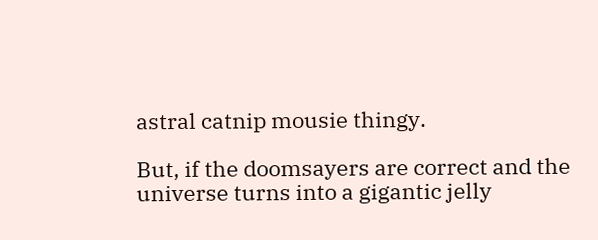astral catnip mousie thingy.

But, if the doomsayers are correct and the universe turns into a gigantic jelly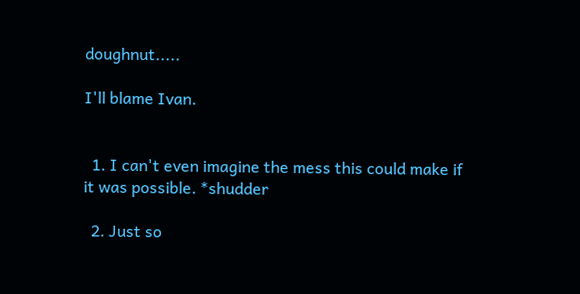doughnut.....

I'll blame Ivan.


  1. I can't even imagine the mess this could make if it was possible. *shudder

  2. Just so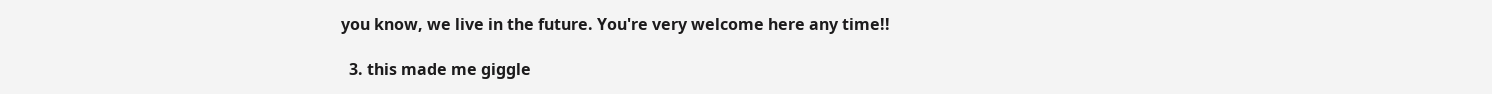you know, we live in the future. You're very welcome here any time!!

  3. this made me giggle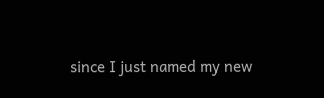since I just named my new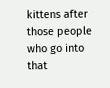kittens after those people who go into that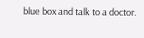blue box and talk to a doctor.